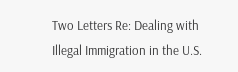Two Letters Re: Dealing with Illegal Immigration in the U.S.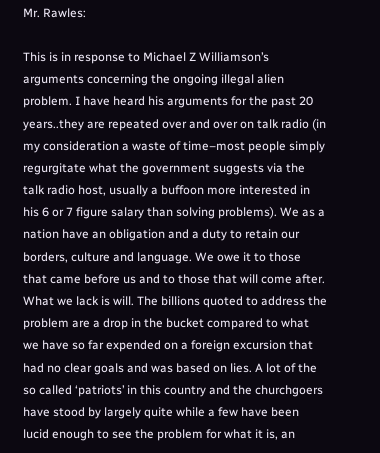Mr. Rawles:

This is in response to Michael Z Williamson’s arguments concerning the ongoing illegal alien problem. I have heard his arguments for the past 20 years..they are repeated over and over on talk radio (in my consideration a waste of time–most people simply regurgitate what the government suggests via the talk radio host, usually a buffoon more interested in his 6 or 7 figure salary than solving problems). We as a nation have an obligation and a duty to retain our borders, culture and language. We owe it to those that came before us and to those that will come after. What we lack is will. The billions quoted to address the problem are a drop in the bucket compared to what we have so far expended on a foreign excursion that had no clear goals and was based on lies. A lot of the so called ‘patriots’ in this country and the churchgoers have stood by largely quite while a few have been lucid enough to see the problem for what it is, an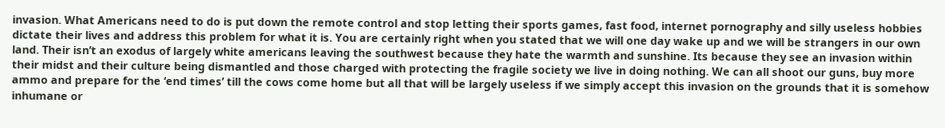invasion. What Americans need to do is put down the remote control and stop letting their sports games, fast food, internet pornography and silly useless hobbies dictate their lives and address this problem for what it is. You are certainly right when you stated that we will one day wake up and we will be strangers in our own land. Their isn’t an exodus of largely white americans leaving the southwest because they hate the warmth and sunshine. Its because they see an invasion within their midst and their culture being dismantled and those charged with protecting the fragile society we live in doing nothing. We can all shoot our guns, buy more ammo and prepare for the ‘end times’ till the cows come home but all that will be largely useless if we simply accept this invasion on the grounds that it is somehow inhumane or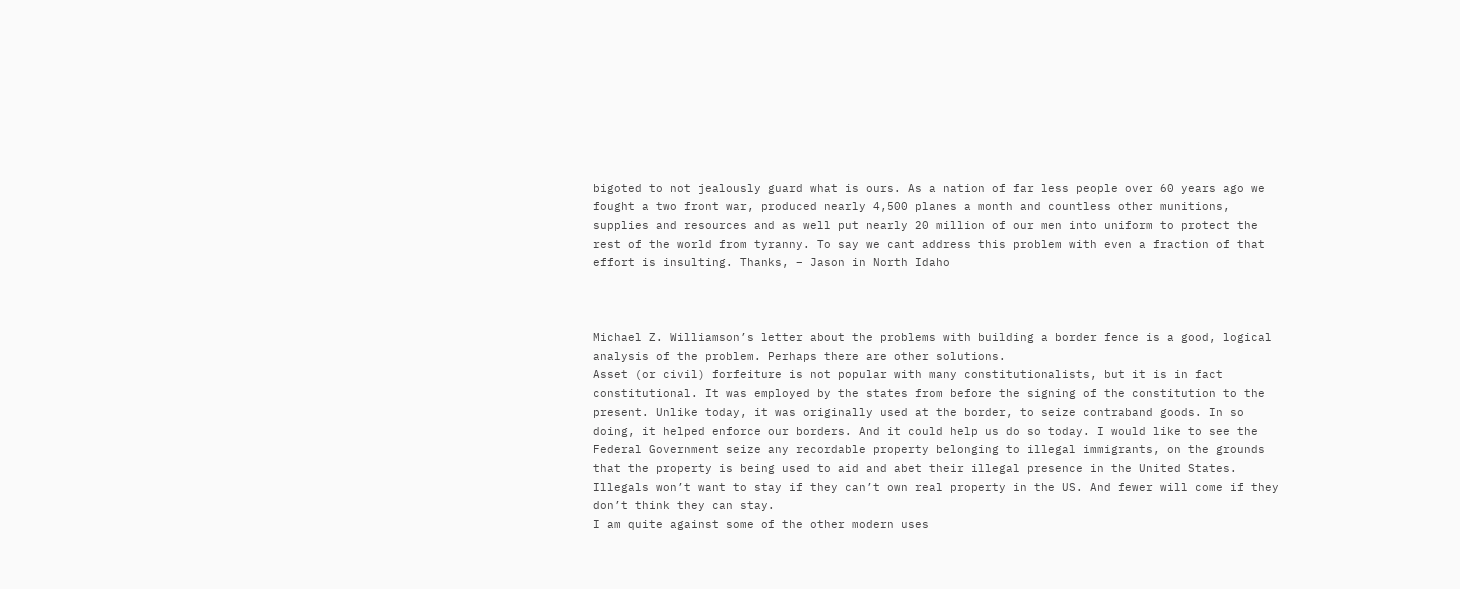bigoted to not jealously guard what is ours. As a nation of far less people over 60 years ago we fought a two front war, produced nearly 4,500 planes a month and countless other munitions, supplies and resources and as well put nearly 20 million of our men into uniform to protect the rest of the world from tyranny. To say we cant address this problem with even a fraction of that effort is insulting. Thanks, – Jason in North Idaho



Michael Z. Williamson’s letter about the problems with building a border fence is a good, logical analysis of the problem. Perhaps there are other solutions.
Asset (or civil) forfeiture is not popular with many constitutionalists, but it is in fact constitutional. It was employed by the states from before the signing of the constitution to the present. Unlike today, it was originally used at the border, to seize contraband goods. In so doing, it helped enforce our borders. And it could help us do so today. I would like to see the Federal Government seize any recordable property belonging to illegal immigrants, on the grounds that the property is being used to aid and abet their illegal presence in the United States. Illegals won’t want to stay if they can’t own real property in the US. And fewer will come if they don’t think they can stay.
I am quite against some of the other modern uses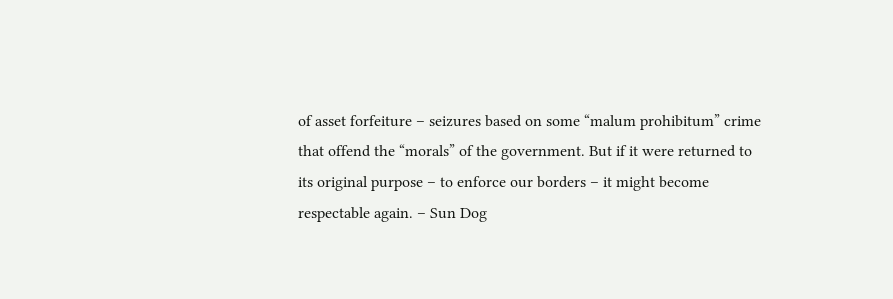of asset forfeiture – seizures based on some “malum prohibitum” crime that offend the “morals” of the government. But if it were returned to its original purpose – to enforce our borders – it might become respectable again. – Sun Dog